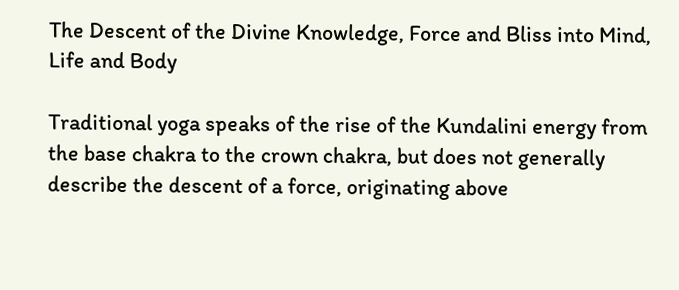The Descent of the Divine Knowledge, Force and Bliss into Mind, Life and Body

Traditional yoga speaks of the rise of the Kundalini energy from the base chakra to the crown chakra, but does not generally describe the descent of a force, originating above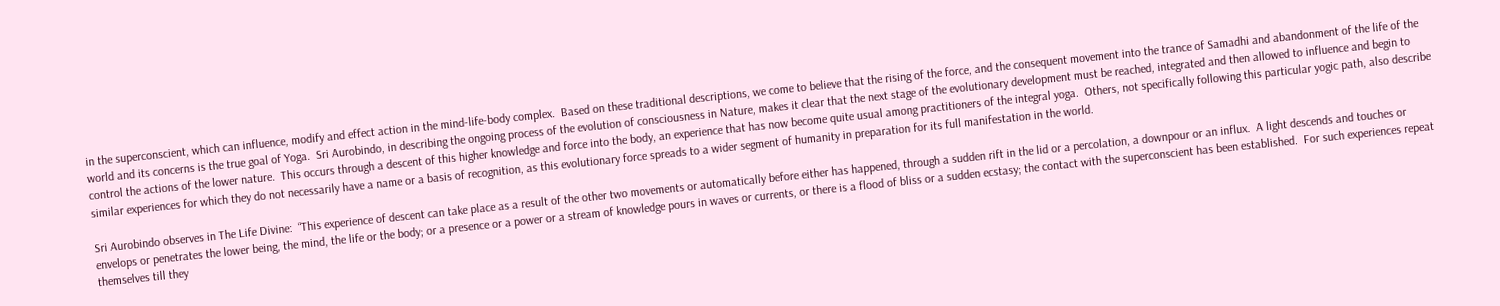in the superconscient, which can influence, modify and effect action in the mind-life-body complex.  Based on these traditional descriptions, we come to believe that the rising of the force, and the consequent movement into the trance of Samadhi and abandonment of the life of the world and its concerns is the true goal of Yoga.  Sri Aurobindo, in describing the ongoing process of the evolution of consciousness in Nature, makes it clear that the next stage of the evolutionary development must be reached, integrated and then allowed to influence and begin to control the actions of the lower nature.  This occurs through a descent of this higher knowledge and force into the body, an experience that has now become quite usual among practitioners of the integral yoga.  Others, not specifically following this particular yogic path, also describe similar experiences for which they do not necessarily have a name or a basis of recognition, as this evolutionary force spreads to a wider segment of humanity in preparation for its full manifestation in the world.

Sri Aurobindo observes in The Life Divine:  “This experience of descent can take place as a result of the other two movements or automatically before either has happened, through a sudden rift in the lid or a percolation, a downpour or an influx.  A light descends and touches or envelops or penetrates the lower being, the mind, the life or the body; or a presence or a power or a stream of knowledge pours in waves or currents, or there is a flood of bliss or a sudden ecstasy; the contact with the superconscient has been established.  For such experiences repeat themselves till they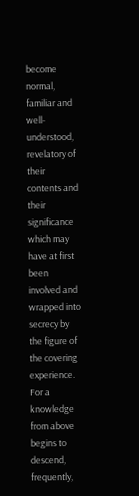become normal, familiar and well-understood, revelatory of their contents and their significance which may have at first been involved and wrapped into secrecy by the figure of the covering experience.  For a knowledge from above begins to descend, frequently,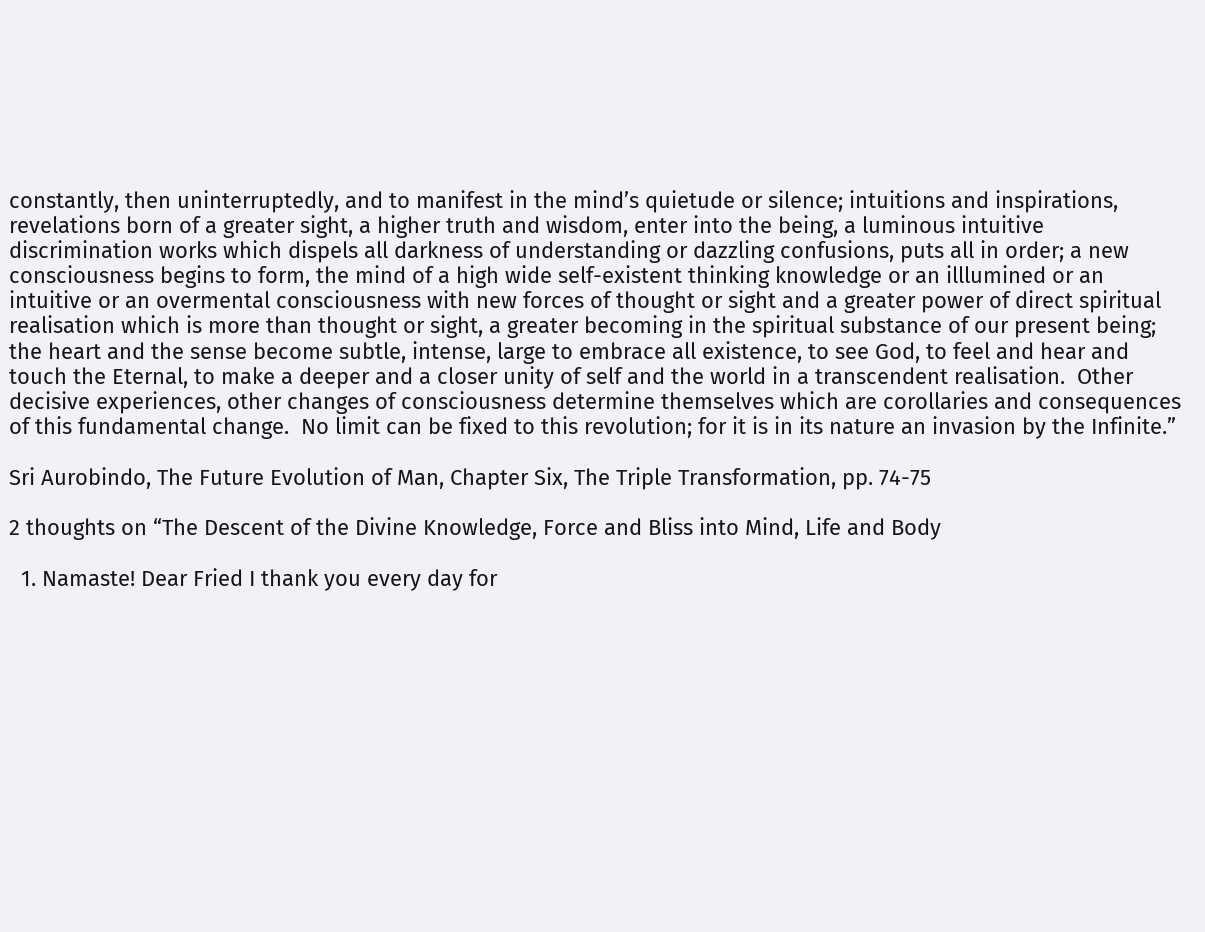constantly, then uninterruptedly, and to manifest in the mind’s quietude or silence; intuitions and inspirations, revelations born of a greater sight, a higher truth and wisdom, enter into the being, a luminous intuitive discrimination works which dispels all darkness of understanding or dazzling confusions, puts all in order; a new consciousness begins to form, the mind of a high wide self-existent thinking knowledge or an illlumined or an intuitive or an overmental consciousness with new forces of thought or sight and a greater power of direct spiritual realisation which is more than thought or sight, a greater becoming in the spiritual substance of our present being; the heart and the sense become subtle, intense, large to embrace all existence, to see God, to feel and hear and touch the Eternal, to make a deeper and a closer unity of self and the world in a transcendent realisation.  Other decisive experiences, other changes of consciousness determine themselves which are corollaries and consequences of this fundamental change.  No limit can be fixed to this revolution; for it is in its nature an invasion by the Infinite.”

Sri Aurobindo, The Future Evolution of Man, Chapter Six, The Triple Transformation, pp. 74-75

2 thoughts on “The Descent of the Divine Knowledge, Force and Bliss into Mind, Life and Body

  1. Namaste! Dear Fried I thank you every day for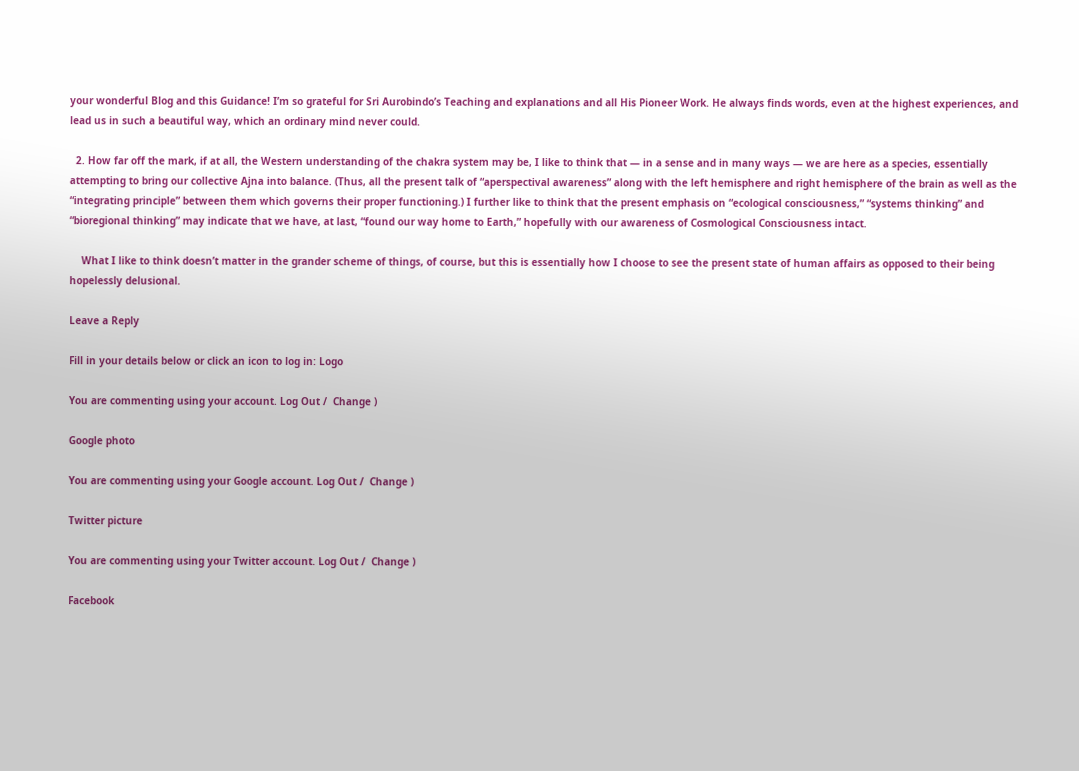your wonderful Blog and this Guidance! I’m so grateful for Sri Aurobindo’s Teaching and explanations and all His Pioneer Work. He always finds words, even at the highest experiences, and lead us in such a beautiful way, which an ordinary mind never could.

  2. How far off the mark, if at all, the Western understanding of the chakra system may be, I like to think that — in a sense and in many ways — we are here as a species, essentially attempting to bring our collective Ajna into balance. (Thus, all the present talk of “aperspectival awareness” along with the left hemisphere and right hemisphere of the brain as well as the “integrating principle” between them which governs their proper functioning.) I further like to think that the present emphasis on “ecological consciousness,” “systems thinking” and “bioregional thinking” may indicate that we have, at last, “found our way home to Earth,” hopefully with our awareness of Cosmological Consciousness intact.

    What I like to think doesn’t matter in the grander scheme of things, of course, but this is essentially how I choose to see the present state of human affairs as opposed to their being hopelessly delusional.

Leave a Reply

Fill in your details below or click an icon to log in: Logo

You are commenting using your account. Log Out /  Change )

Google photo

You are commenting using your Google account. Log Out /  Change )

Twitter picture

You are commenting using your Twitter account. Log Out /  Change )

Facebook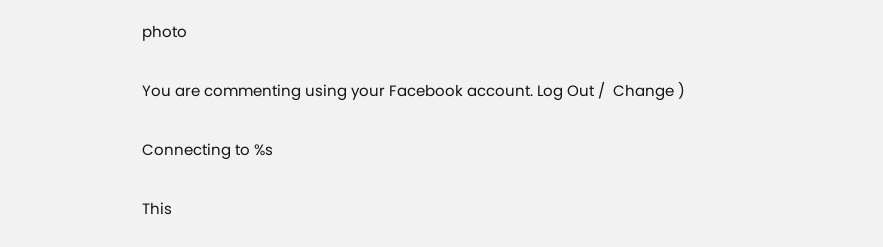photo

You are commenting using your Facebook account. Log Out /  Change )

Connecting to %s

This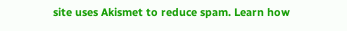site uses Akismet to reduce spam. Learn how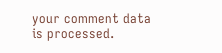your comment data is processed.